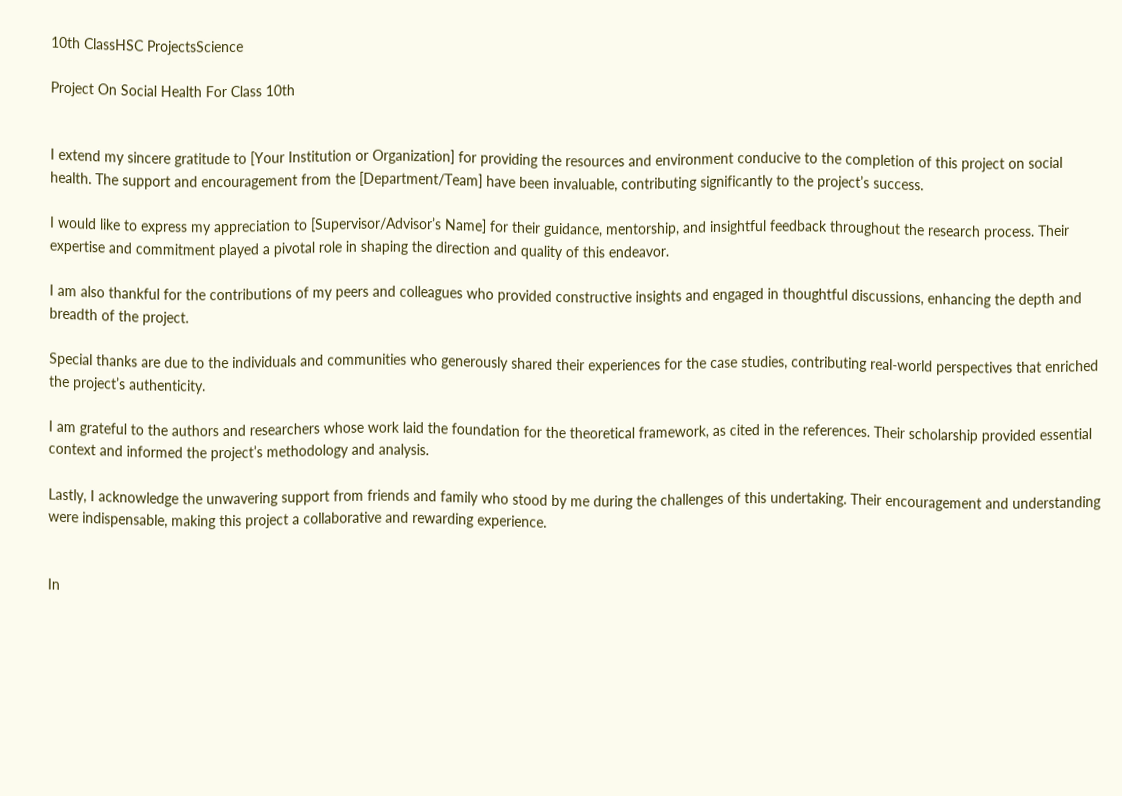10th ClassHSC ProjectsScience

Project On Social Health For Class 10th


I extend my sincere gratitude to [Your Institution or Organization] for providing the resources and environment conducive to the completion of this project on social health. The support and encouragement from the [Department/Team] have been invaluable, contributing significantly to the project’s success.

I would like to express my appreciation to [Supervisor/Advisor’s Name] for their guidance, mentorship, and insightful feedback throughout the research process. Their expertise and commitment played a pivotal role in shaping the direction and quality of this endeavor.

I am also thankful for the contributions of my peers and colleagues who provided constructive insights and engaged in thoughtful discussions, enhancing the depth and breadth of the project.

Special thanks are due to the individuals and communities who generously shared their experiences for the case studies, contributing real-world perspectives that enriched the project’s authenticity.

I am grateful to the authors and researchers whose work laid the foundation for the theoretical framework, as cited in the references. Their scholarship provided essential context and informed the project’s methodology and analysis.

Lastly, I acknowledge the unwavering support from friends and family who stood by me during the challenges of this undertaking. Their encouragement and understanding were indispensable, making this project a collaborative and rewarding experience.


In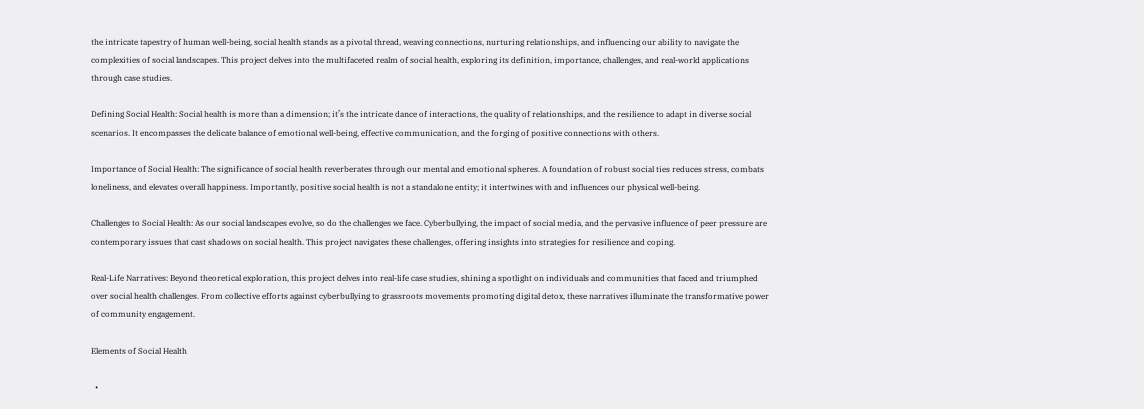the intricate tapestry of human well-being, social health stands as a pivotal thread, weaving connections, nurturing relationships, and influencing our ability to navigate the complexities of social landscapes. This project delves into the multifaceted realm of social health, exploring its definition, importance, challenges, and real-world applications through case studies.

Defining Social Health: Social health is more than a dimension; it’s the intricate dance of interactions, the quality of relationships, and the resilience to adapt in diverse social scenarios. It encompasses the delicate balance of emotional well-being, effective communication, and the forging of positive connections with others.

Importance of Social Health: The significance of social health reverberates through our mental and emotional spheres. A foundation of robust social ties reduces stress, combats loneliness, and elevates overall happiness. Importantly, positive social health is not a standalone entity; it intertwines with and influences our physical well-being.

Challenges to Social Health: As our social landscapes evolve, so do the challenges we face. Cyberbullying, the impact of social media, and the pervasive influence of peer pressure are contemporary issues that cast shadows on social health. This project navigates these challenges, offering insights into strategies for resilience and coping.

Real-Life Narratives: Beyond theoretical exploration, this project delves into real-life case studies, shining a spotlight on individuals and communities that faced and triumphed over social health challenges. From collective efforts against cyberbullying to grassroots movements promoting digital detox, these narratives illuminate the transformative power of community engagement.

Elements of Social Health

  •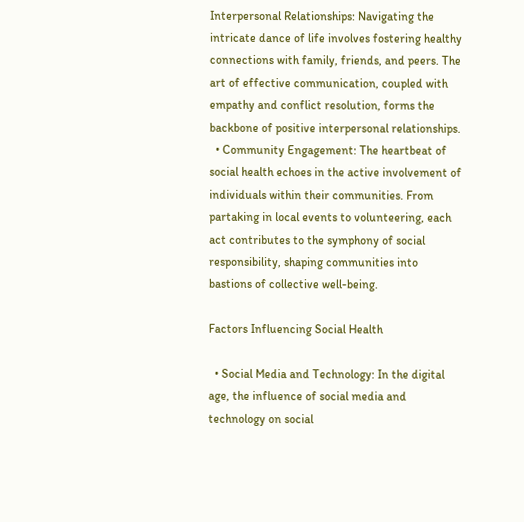Interpersonal Relationships: Navigating the intricate dance of life involves fostering healthy connections with family, friends, and peers. The art of effective communication, coupled with empathy and conflict resolution, forms the backbone of positive interpersonal relationships.
  • Community Engagement: The heartbeat of social health echoes in the active involvement of individuals within their communities. From partaking in local events to volunteering, each act contributes to the symphony of social responsibility, shaping communities into bastions of collective well-being.

Factors Influencing Social Health

  • Social Media and Technology: In the digital age, the influence of social media and technology on social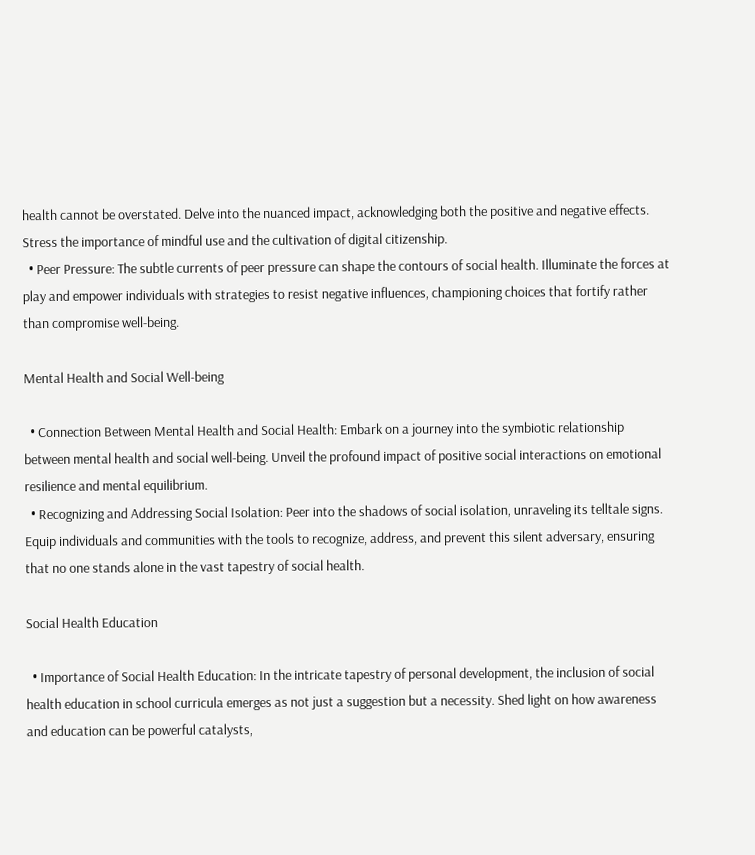health cannot be overstated. Delve into the nuanced impact, acknowledging both the positive and negative effects. Stress the importance of mindful use and the cultivation of digital citizenship.
  • Peer Pressure: The subtle currents of peer pressure can shape the contours of social health. Illuminate the forces at play and empower individuals with strategies to resist negative influences, championing choices that fortify rather than compromise well-being.

Mental Health and Social Well-being

  • Connection Between Mental Health and Social Health: Embark on a journey into the symbiotic relationship between mental health and social well-being. Unveil the profound impact of positive social interactions on emotional resilience and mental equilibrium.
  • Recognizing and Addressing Social Isolation: Peer into the shadows of social isolation, unraveling its telltale signs. Equip individuals and communities with the tools to recognize, address, and prevent this silent adversary, ensuring that no one stands alone in the vast tapestry of social health.

Social Health Education

  • Importance of Social Health Education: In the intricate tapestry of personal development, the inclusion of social health education in school curricula emerges as not just a suggestion but a necessity. Shed light on how awareness and education can be powerful catalysts,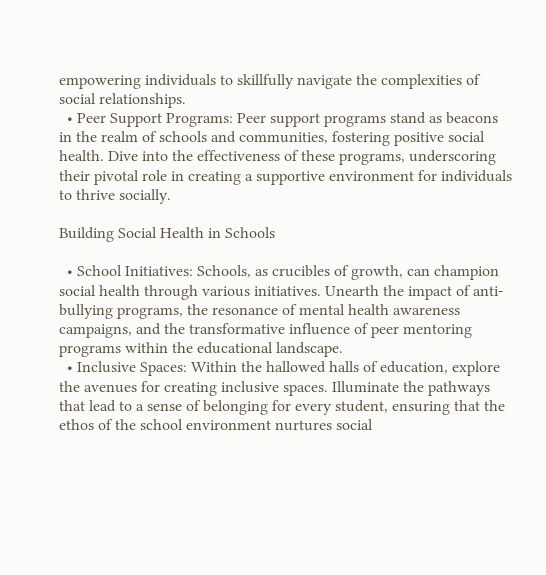empowering individuals to skillfully navigate the complexities of social relationships.
  • Peer Support Programs: Peer support programs stand as beacons in the realm of schools and communities, fostering positive social health. Dive into the effectiveness of these programs, underscoring their pivotal role in creating a supportive environment for individuals to thrive socially.

Building Social Health in Schools

  • School Initiatives: Schools, as crucibles of growth, can champion social health through various initiatives. Unearth the impact of anti-bullying programs, the resonance of mental health awareness campaigns, and the transformative influence of peer mentoring programs within the educational landscape.
  • Inclusive Spaces: Within the hallowed halls of education, explore the avenues for creating inclusive spaces. Illuminate the pathways that lead to a sense of belonging for every student, ensuring that the ethos of the school environment nurtures social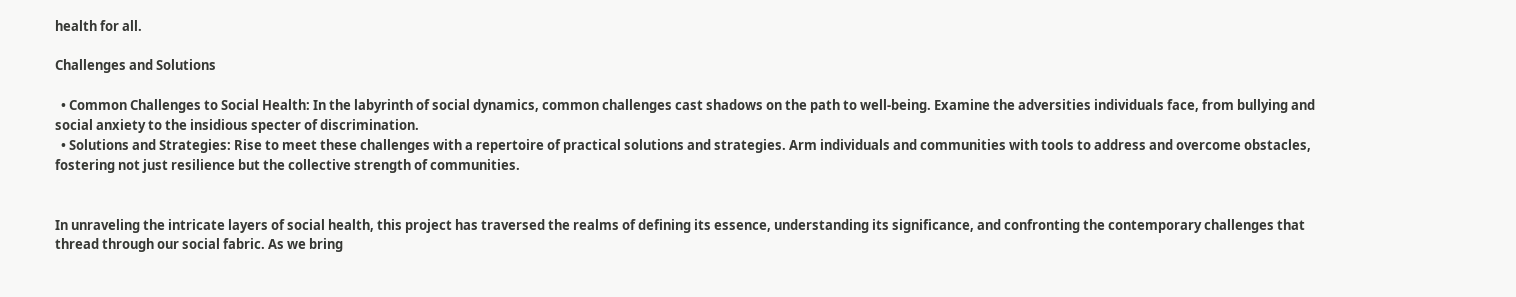health for all.

Challenges and Solutions

  • Common Challenges to Social Health: In the labyrinth of social dynamics, common challenges cast shadows on the path to well-being. Examine the adversities individuals face, from bullying and social anxiety to the insidious specter of discrimination.
  • Solutions and Strategies: Rise to meet these challenges with a repertoire of practical solutions and strategies. Arm individuals and communities with tools to address and overcome obstacles, fostering not just resilience but the collective strength of communities.


In unraveling the intricate layers of social health, this project has traversed the realms of defining its essence, understanding its significance, and confronting the contemporary challenges that thread through our social fabric. As we bring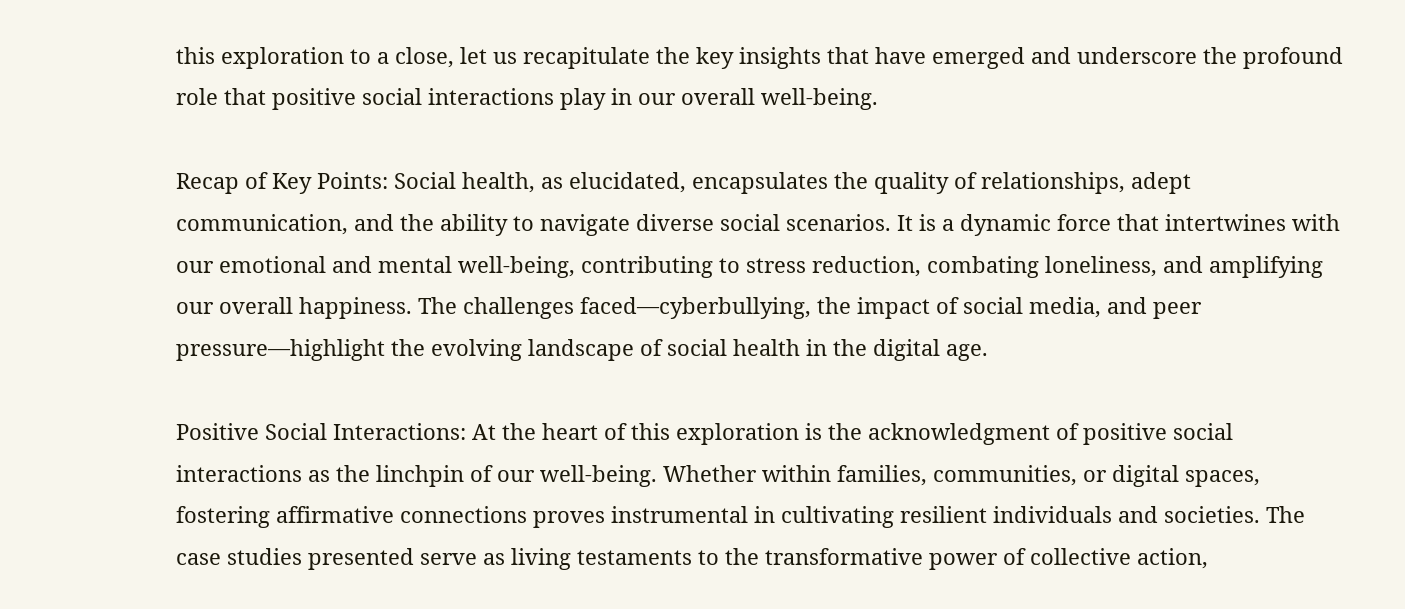this exploration to a close, let us recapitulate the key insights that have emerged and underscore the profound role that positive social interactions play in our overall well-being.

Recap of Key Points: Social health, as elucidated, encapsulates the quality of relationships, adept communication, and the ability to navigate diverse social scenarios. It is a dynamic force that intertwines with our emotional and mental well-being, contributing to stress reduction, combating loneliness, and amplifying our overall happiness. The challenges faced—cyberbullying, the impact of social media, and peer pressure—highlight the evolving landscape of social health in the digital age.

Positive Social Interactions: At the heart of this exploration is the acknowledgment of positive social interactions as the linchpin of our well-being. Whether within families, communities, or digital spaces, fostering affirmative connections proves instrumental in cultivating resilient individuals and societies. The case studies presented serve as living testaments to the transformative power of collective action,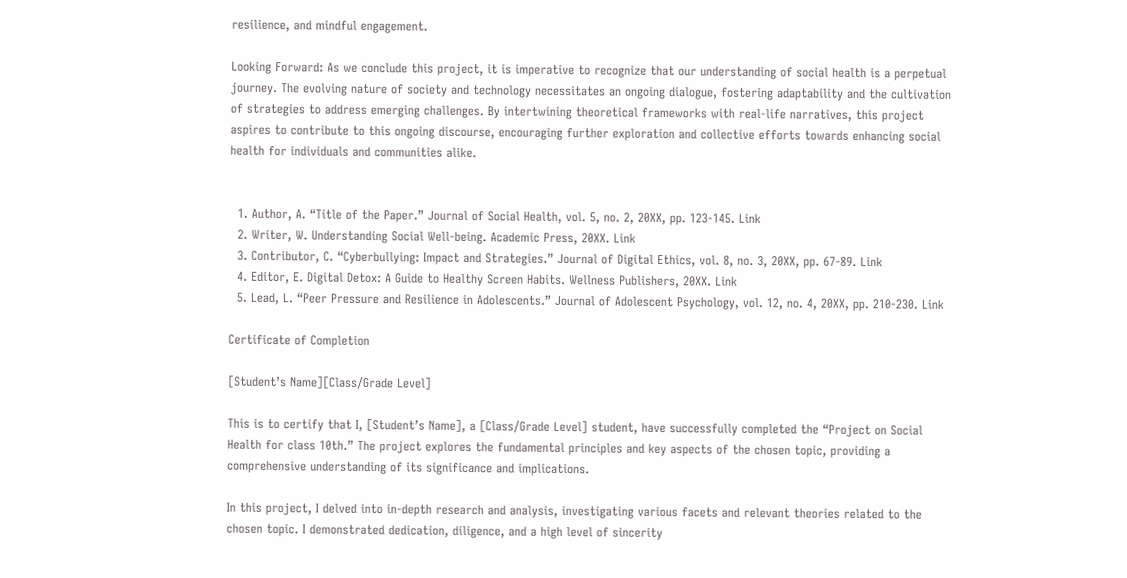resilience, and mindful engagement.

Looking Forward: As we conclude this project, it is imperative to recognize that our understanding of social health is a perpetual journey. The evolving nature of society and technology necessitates an ongoing dialogue, fostering adaptability and the cultivation of strategies to address emerging challenges. By intertwining theoretical frameworks with real-life narratives, this project aspires to contribute to this ongoing discourse, encouraging further exploration and collective efforts towards enhancing social health for individuals and communities alike.


  1. Author, A. “Title of the Paper.” Journal of Social Health, vol. 5, no. 2, 20XX, pp. 123-145. Link
  2. Writer, W. Understanding Social Well-being. Academic Press, 20XX. Link
  3. Contributor, C. “Cyberbullying: Impact and Strategies.” Journal of Digital Ethics, vol. 8, no. 3, 20XX, pp. 67-89. Link
  4. Editor, E. Digital Detox: A Guide to Healthy Screen Habits. Wellness Publishers, 20XX. Link
  5. Lead, L. “Peer Pressure and Resilience in Adolescents.” Journal of Adolescent Psychology, vol. 12, no. 4, 20XX, pp. 210-230. Link

Certificate of Completion

[Student’s Name][Class/Grade Level]

This is to certify that I, [Student’s Name], a [Class/Grade Level] student, have successfully completed the “Project on Social Health for class 10th.” The project explores the fundamental principles and key aspects of the chosen topic, providing a comprehensive understanding of its significance and implications.

In this project, I delved into in-depth research and analysis, investigating various facets and relevant theories related to the chosen topic. I demonstrated dedication, diligence, and a high level of sincerity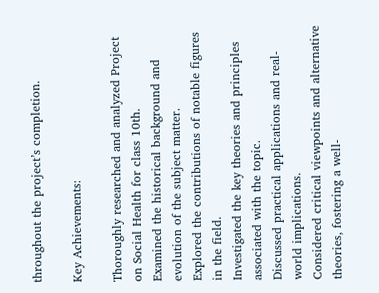throughout the project’s completion.

Key Achievements:

Thoroughly researched and analyzed Project on Social Health for class 10th.
Examined the historical background and evolution of the subject matter.
Explored the contributions of notable figures in the field.
Investigated the key theories and principles associated with the topic.
Discussed practical applications and real-world implications.
Considered critical viewpoints and alternative theories, fostering a well-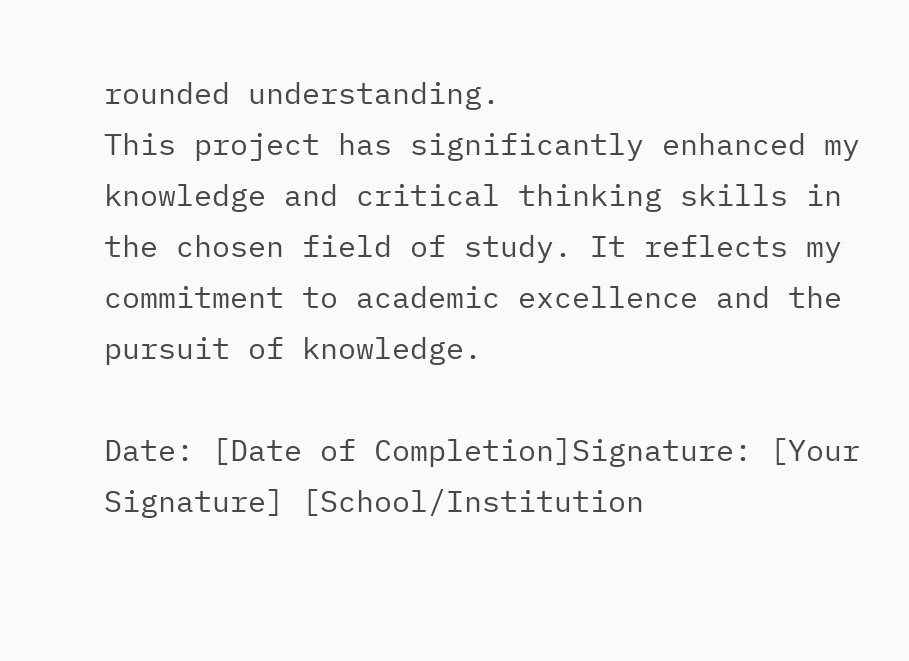rounded understanding.
This project has significantly enhanced my knowledge and critical thinking skills in the chosen field of study. It reflects my commitment to academic excellence and the pursuit of knowledge.

Date: [Date of Completion]Signature: [Your Signature] [School/Institution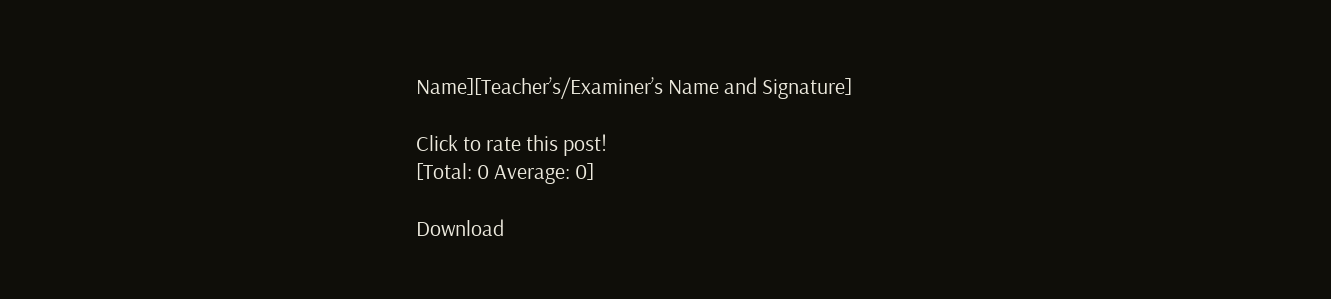Name][Teacher’s/Examiner’s Name and Signature]

Click to rate this post!
[Total: 0 Average: 0]

Download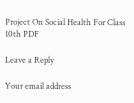Project On Social Health For Class 10th PDF

Leave a Reply

Your email address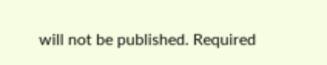will not be published. Required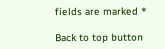fields are marked *

Back to top button